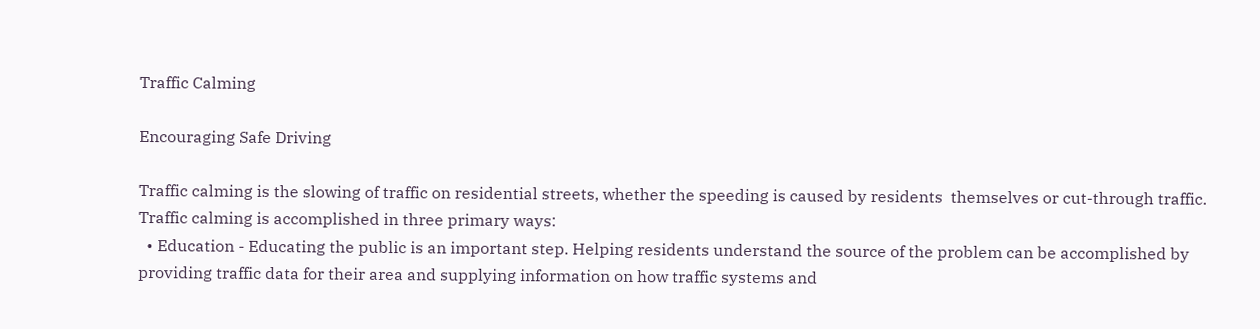Traffic Calming

Encouraging Safe Driving

Traffic calming is the slowing of traffic on residential streets, whether the speeding is caused by residents  themselves or cut-through traffic. Traffic calming is accomplished in three primary ways:
  • Education - Educating the public is an important step. Helping residents understand the source of the problem can be accomplished by providing traffic data for their area and supplying information on how traffic systems and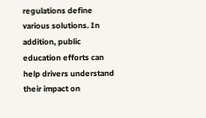regulations define various solutions. In addition, public education efforts can help drivers understand their impact on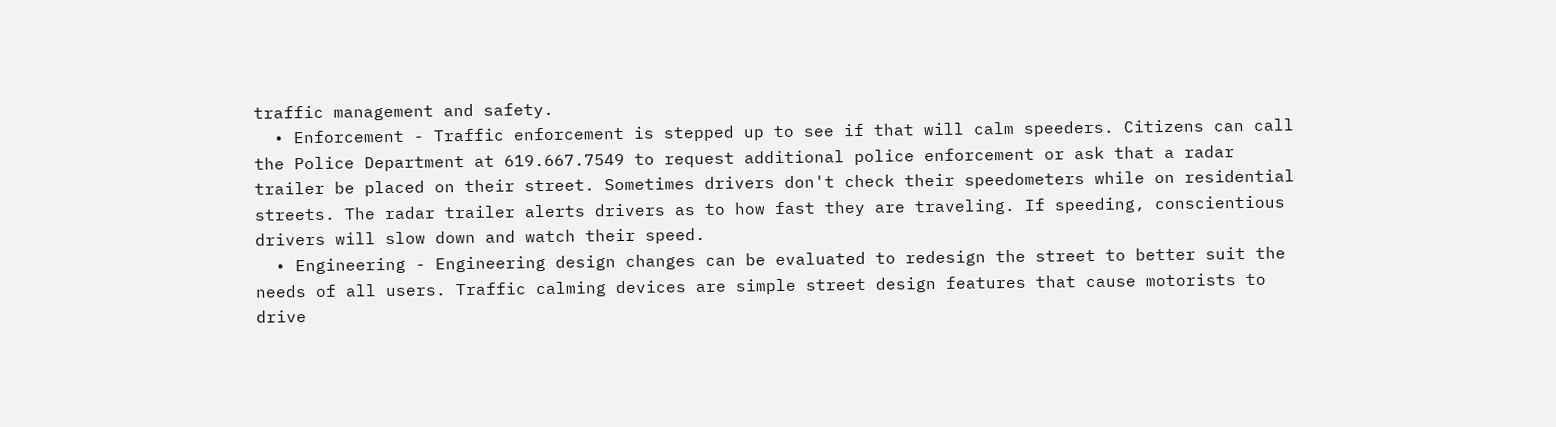traffic management and safety.
  • Enforcement - Traffic enforcement is stepped up to see if that will calm speeders. Citizens can call the Police Department at 619.667.7549 to request additional police enforcement or ask that a radar trailer be placed on their street. Sometimes drivers don't check their speedometers while on residential streets. The radar trailer alerts drivers as to how fast they are traveling. If speeding, conscientious drivers will slow down and watch their speed.
  • Engineering - Engineering design changes can be evaluated to redesign the street to better suit the needs of all users. Traffic calming devices are simple street design features that cause motorists to drive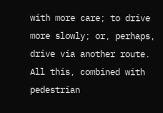with more care; to drive more slowly; or, perhaps, drive via another route. All this, combined with pedestrian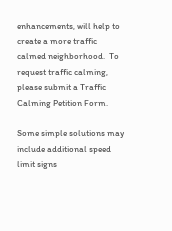enhancements, will help to create a more traffic calmed neighborhood.  To request traffic calming, please submit a Traffic Calming Petition Form.

Some simple solutions may include additional speed limit signs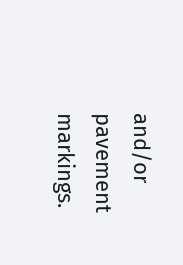and/or pavement markings.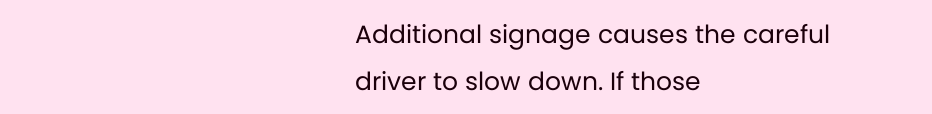Additional signage causes the careful driver to slow down. If those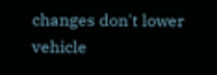changes don't lower vehicle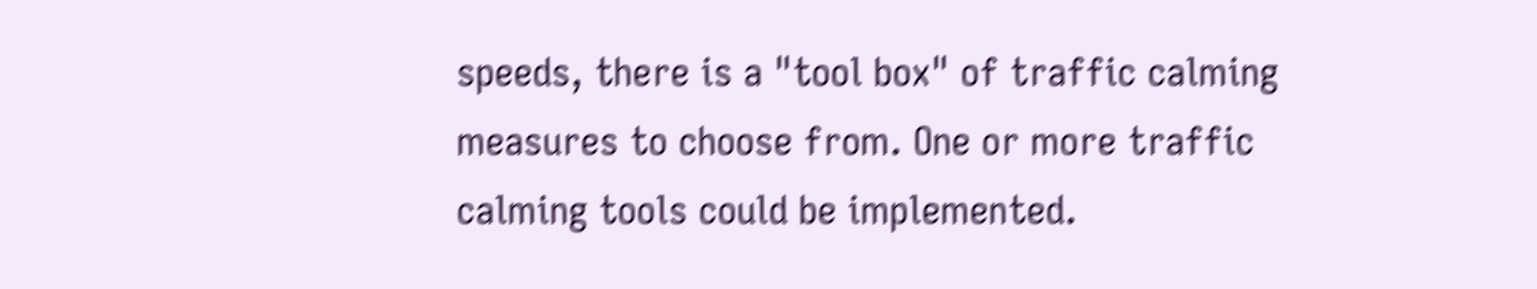speeds, there is a "tool box" of traffic calming measures to choose from. One or more traffic calming tools could be implemented.